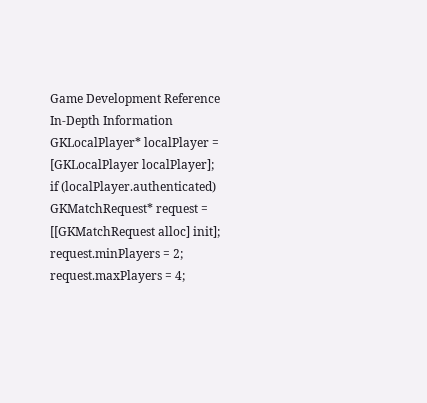Game Development Reference
In-Depth Information
GKLocalPlayer* localPlayer = [GKLocalPlayer localPlayer];
if (localPlayer.authenticated)
GKMatchRequest* request = [[GKMatchRequest alloc] init];
request.minPlayers = 2;
request.maxPlayers = 4;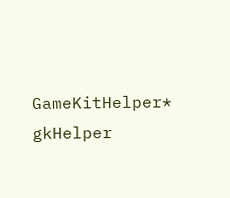GameKitHelper* gkHelper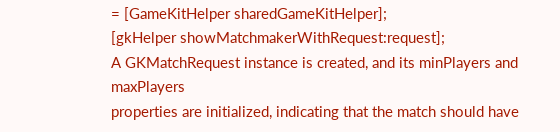= [GameKitHelper sharedGameKitHelper];
[gkHelper showMatchmakerWithRequest:request];
A GKMatchRequest instance is created, and its minPlayers and maxPlayers
properties are initialized, indicating that the match should have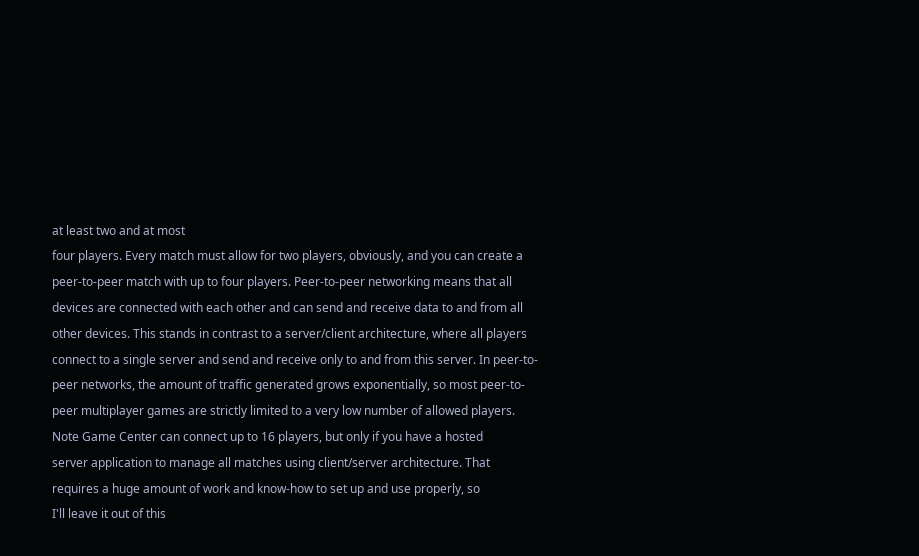at least two and at most
four players. Every match must allow for two players, obviously, and you can create a
peer-to-peer match with up to four players. Peer-to-peer networking means that all
devices are connected with each other and can send and receive data to and from all
other devices. This stands in contrast to a server/client architecture, where all players
connect to a single server and send and receive only to and from this server. In peer-to-
peer networks, the amount of traffic generated grows exponentially, so most peer-to-
peer multiplayer games are strictly limited to a very low number of allowed players.
Note Game Center can connect up to 16 players, but only if you have a hosted
server application to manage all matches using client/server architecture. That
requires a huge amount of work and know-how to set up and use properly, so
I'll leave it out of this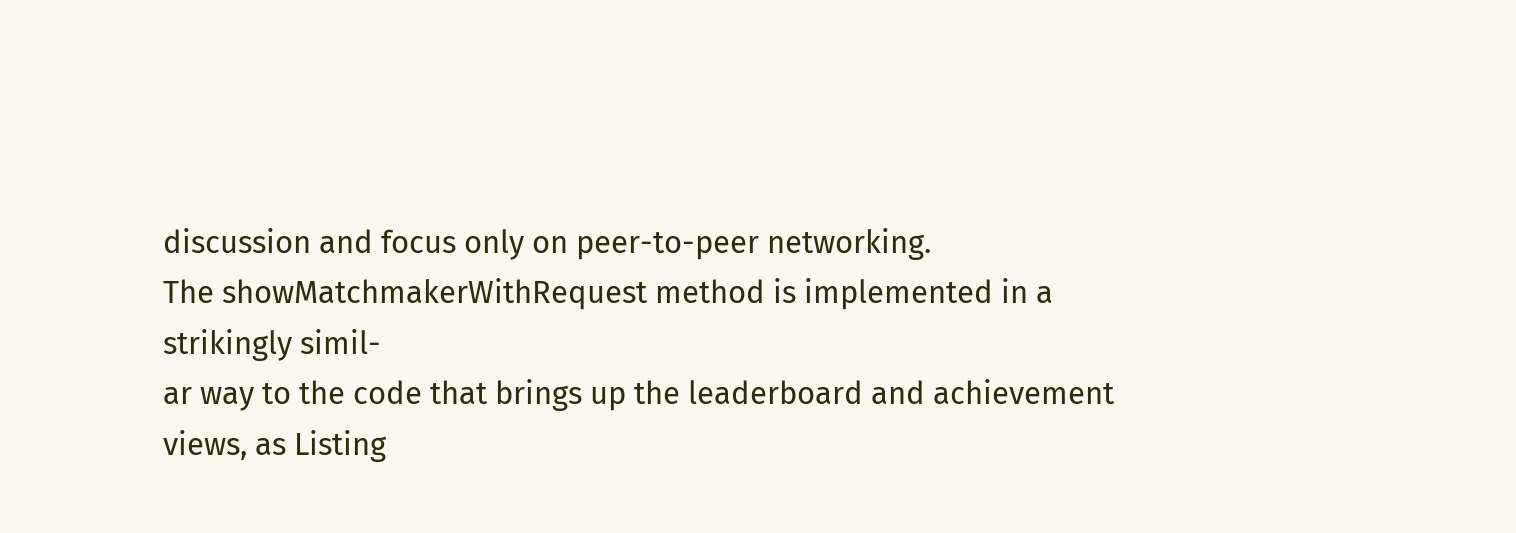discussion and focus only on peer-to-peer networking.
The showMatchmakerWithRequest method is implemented in a strikingly simil-
ar way to the code that brings up the leaderboard and achievement views, as Listing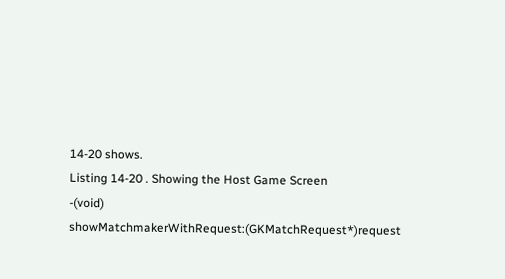14-20 shows.
Listing 14-20 . Showing the Host Game Screen
-(void) showMatchmakerWithRequest:(GKMatchRequest*)request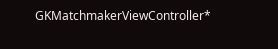GKMatchmakerViewController*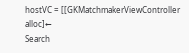hostVC = [[GKMatchmakerViewController alloc]←
Search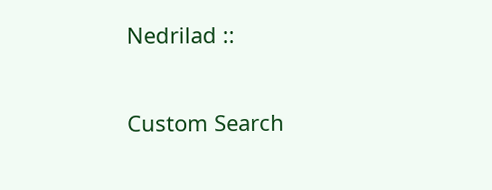Nedrilad ::

Custom Search